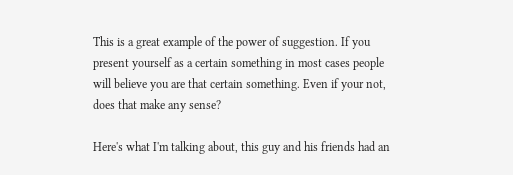This is a great example of the power of suggestion. If you present yourself as a certain something in most cases people will believe you are that certain something. Even if your not, does that make any sense?

Here's what I'm talking about, this guy and his friends had an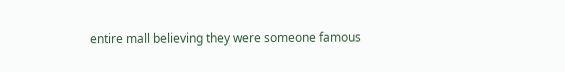entire mall believing they were someone famous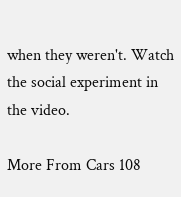when they weren't. Watch the social experiment in the video.

More From Cars 108